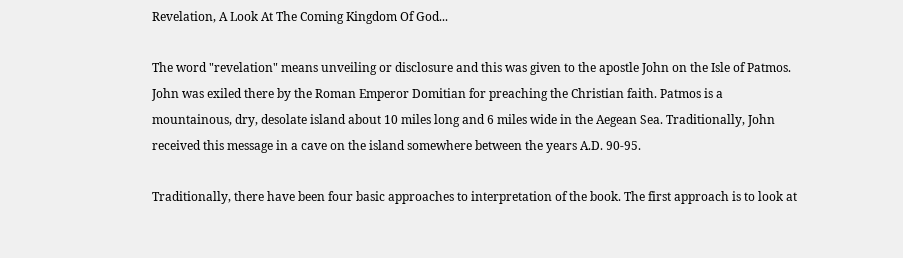Revelation, A Look At The Coming Kingdom Of God...

The word "revelation" means unveiling or disclosure and this was given to the apostle John on the Isle of Patmos. John was exiled there by the Roman Emperor Domitian for preaching the Christian faith. Patmos is a mountainous, dry, desolate island about 10 miles long and 6 miles wide in the Aegean Sea. Traditionally, John received this message in a cave on the island somewhere between the years A.D. 90-95.

Traditionally, there have been four basic approaches to interpretation of the book. The first approach is to look at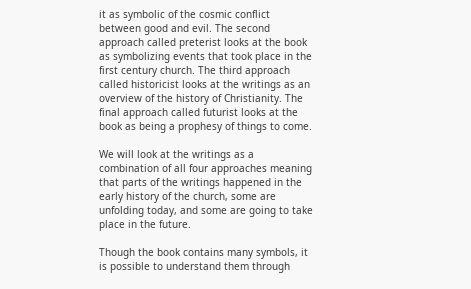it as symbolic of the cosmic conflict between good and evil. The second approach called preterist looks at the book as symbolizing events that took place in the first century church. The third approach called historicist looks at the writings as an overview of the history of Christianity. The final approach called futurist looks at the book as being a prophesy of things to come.

We will look at the writings as a combination of all four approaches meaning that parts of the writings happened in the early history of the church, some are unfolding today, and some are going to take place in the future.

Though the book contains many symbols, it is possible to understand them through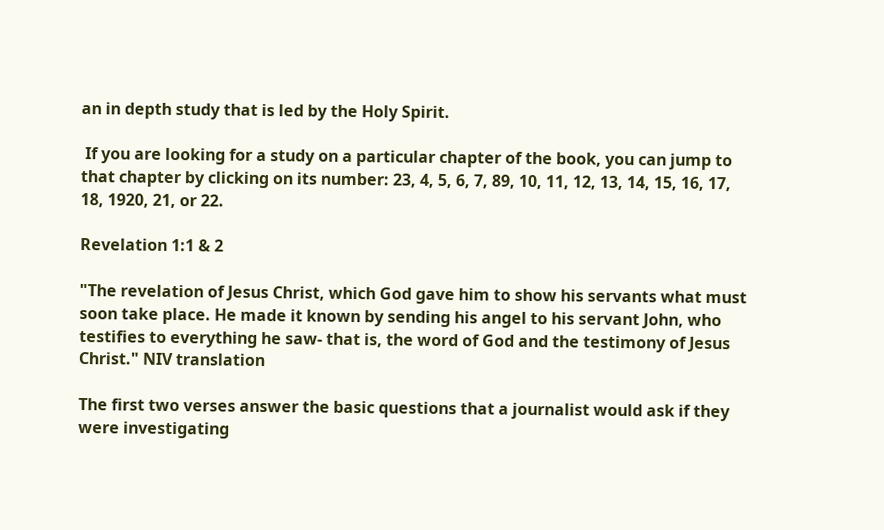an in depth study that is led by the Holy Spirit.

 If you are looking for a study on a particular chapter of the book, you can jump to that chapter by clicking on its number: 23, 4, 5, 6, 7, 89, 10, 11, 12, 13, 14, 15, 16, 17, 18, 1920, 21, or 22.

Revelation 1:1 & 2

"The revelation of Jesus Christ, which God gave him to show his servants what must soon take place. He made it known by sending his angel to his servant John, who testifies to everything he saw- that is, the word of God and the testimony of Jesus Christ." NIV translation

The first two verses answer the basic questions that a journalist would ask if they were investigating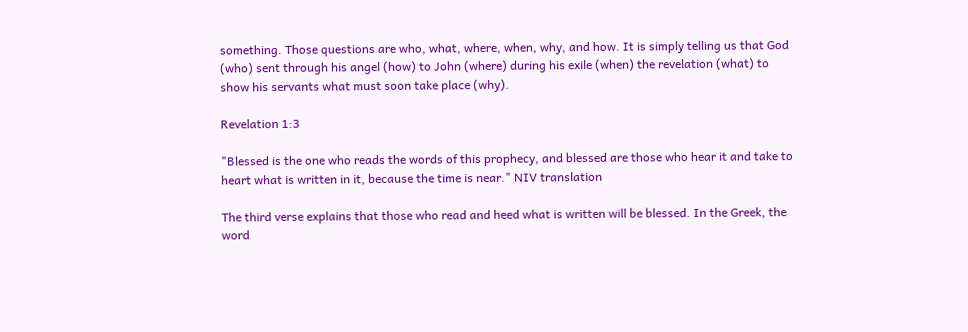something. Those questions are who, what, where, when, why, and how. It is simply telling us that God (who) sent through his angel (how) to John (where) during his exile (when) the revelation (what) to show his servants what must soon take place (why).

Revelation 1:3

"Blessed is the one who reads the words of this prophecy, and blessed are those who hear it and take to heart what is written in it, because the time is near." NIV translation

The third verse explains that those who read and heed what is written will be blessed. In the Greek, the word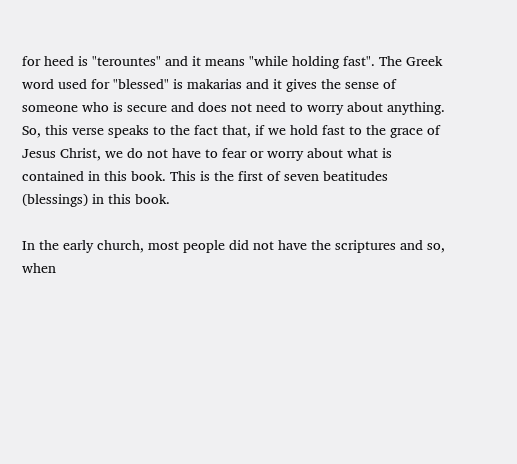for heed is "terountes" and it means "while holding fast". The Greek word used for "blessed" is makarias and it gives the sense of someone who is secure and does not need to worry about anything. So, this verse speaks to the fact that, if we hold fast to the grace of Jesus Christ, we do not have to fear or worry about what is contained in this book. This is the first of seven beatitudes (blessings) in this book.

In the early church, most people did not have the scriptures and so, when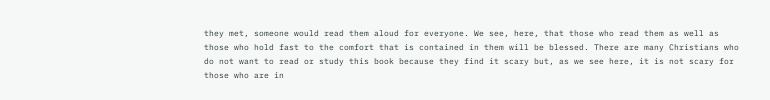they met, someone would read them aloud for everyone. We see, here, that those who read them as well as those who hold fast to the comfort that is contained in them will be blessed. There are many Christians who do not want to read or study this book because they find it scary but, as we see here, it is not scary for those who are in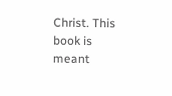Christ. This book is meant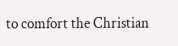to comfort the Christian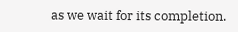as we wait for its completion.